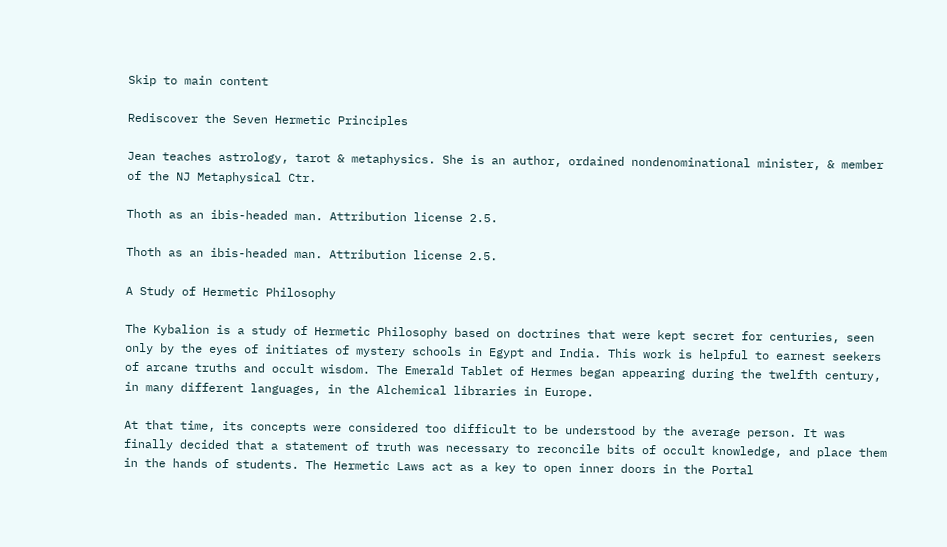Skip to main content

Rediscover the Seven Hermetic Principles

Jean teaches astrology, tarot & metaphysics. She is an author, ordained nondenominational minister, & member of the NJ Metaphysical Ctr.

Thoth as an ibis-headed man. Attribution license 2.5.

Thoth as an ibis-headed man. Attribution license 2.5.

A Study of Hermetic Philosophy

The Kybalion is a study of Hermetic Philosophy based on doctrines that were kept secret for centuries, seen only by the eyes of initiates of mystery schools in Egypt and India. This work is helpful to earnest seekers of arcane truths and occult wisdom. The Emerald Tablet of Hermes began appearing during the twelfth century, in many different languages, in the Alchemical libraries in Europe.

At that time, its concepts were considered too difficult to be understood by the average person. It was finally decided that a statement of truth was necessary to reconcile bits of occult knowledge, and place them in the hands of students. The Hermetic Laws act as a key to open inner doors in the Portal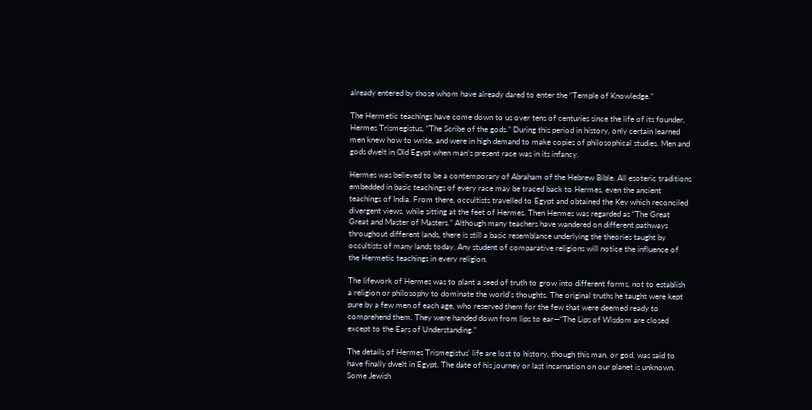already entered by those whom have already dared to enter the “Temple of Knowledge.”

The Hermetic teachings have come down to us over tens of centuries since the life of its founder, Hermes Trismegistus, “The Scribe of the gods.” During this period in history, only certain learned men knew how to write, and were in high demand to make copies of philosophical studies. Men and gods dwelt in Old Egypt when man’s present race was in its infancy.

Hermes was believed to be a contemporary of Abraham of the Hebrew Bible. All esoteric traditions embedded in basic teachings of every race may be traced back to Hermes, even the ancient teachings of India. From there, occultists travelled to Egypt and obtained the Key which reconciled divergent views, while sitting at the feet of Hermes. Then Hermes was regarded as “The Great Great and Master of Masters.” Although many teachers have wandered on different pathways throughout different lands, there is still a basic resemblance underlying the theories taught by occultists of many lands today. Any student of comparative religions will notice the influence of the Hermetic teachings in every religion.

The lifework of Hermes was to plant a seed of truth to grow into different forms, not to establish a religion or philosophy to dominate the world’s thoughts. The original truths he taught were kept pure by a few men of each age, who reserved them for the few that were deemed ready to comprehend them. They were handed down from lips to ear—“The Lips of Wisdom are closed except to the Ears of Understanding.”

The details of Hermes Trismegistus' life are lost to history, though this man, or god, was said to have finally dwelt in Egypt. The date of his journey or last incarnation on our planet is unknown. Some Jewish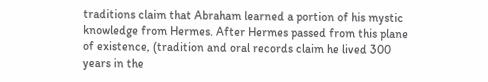traditions claim that Abraham learned a portion of his mystic knowledge from Hermes. After Hermes passed from this plane of existence, (tradition and oral records claim he lived 300 years in the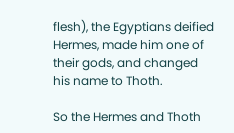flesh), the Egyptians deified Hermes, made him one of their gods, and changed his name to Thoth.

So the Hermes and Thoth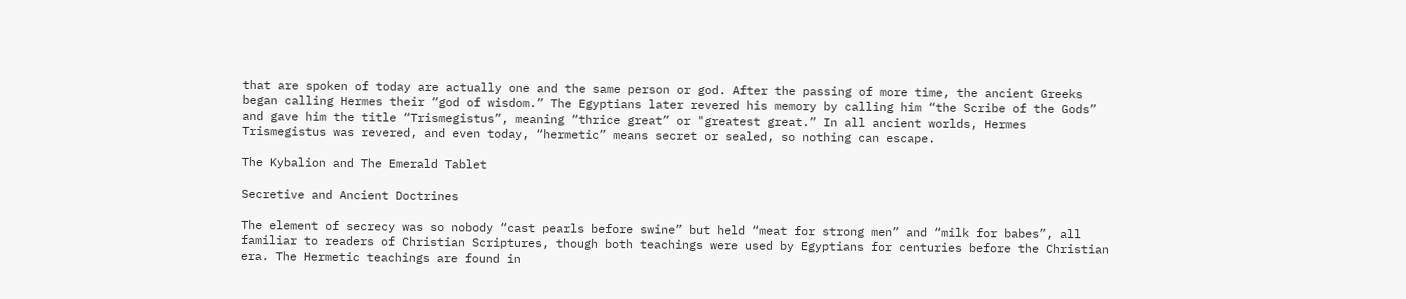that are spoken of today are actually one and the same person or god. After the passing of more time, the ancient Greeks began calling Hermes their “god of wisdom.” The Egyptians later revered his memory by calling him “the Scribe of the Gods” and gave him the title “Trismegistus”, meaning “thrice great” or "greatest great.” In all ancient worlds, Hermes Trismegistus was revered, and even today, “hermetic” means secret or sealed, so nothing can escape.

The Kybalion and The Emerald Tablet

Secretive and Ancient Doctrines

The element of secrecy was so nobody “cast pearls before swine” but held “meat for strong men” and “milk for babes”, all familiar to readers of Christian Scriptures, though both teachings were used by Egyptians for centuries before the Christian era. The Hermetic teachings are found in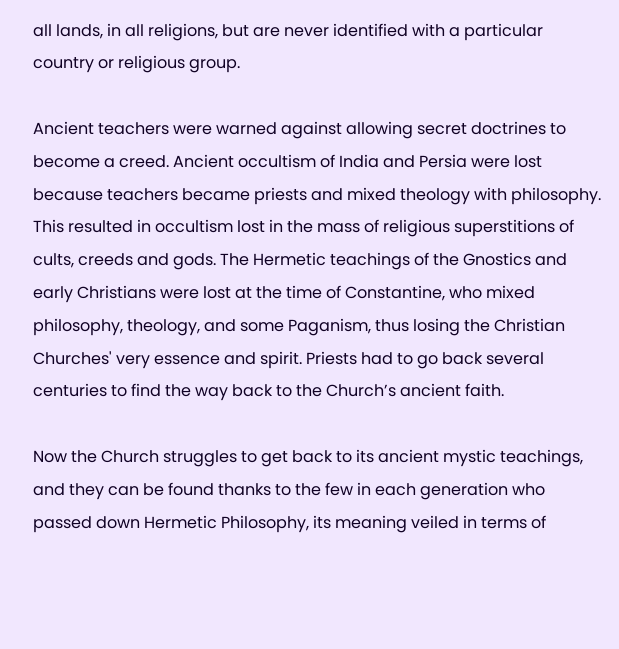all lands, in all religions, but are never identified with a particular country or religious group.

Ancient teachers were warned against allowing secret doctrines to become a creed. Ancient occultism of India and Persia were lost because teachers became priests and mixed theology with philosophy. This resulted in occultism lost in the mass of religious superstitions of cults, creeds and gods. The Hermetic teachings of the Gnostics and early Christians were lost at the time of Constantine, who mixed philosophy, theology, and some Paganism, thus losing the Christian Churches' very essence and spirit. Priests had to go back several centuries to find the way back to the Church’s ancient faith.

Now the Church struggles to get back to its ancient mystic teachings, and they can be found thanks to the few in each generation who passed down Hermetic Philosophy, its meaning veiled in terms of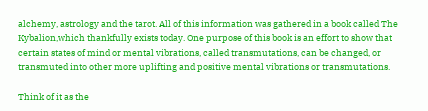alchemy, astrology and the tarot. All of this information was gathered in a book called The Kybalion,which thankfully exists today. One purpose of this book is an effort to show that certain states of mind or mental vibrations, called transmutations, can be changed, or transmuted into other more uplifting and positive mental vibrations or transmutations.

Think of it as the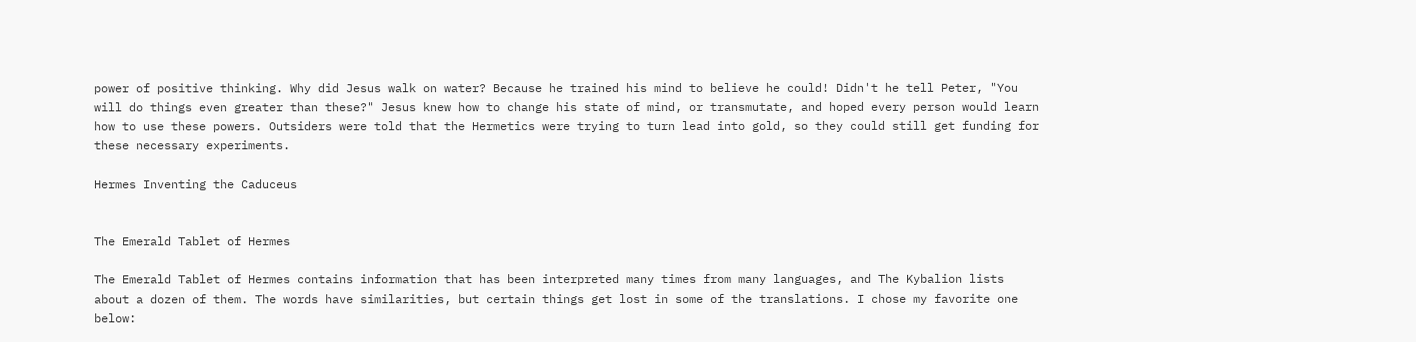power of positive thinking. Why did Jesus walk on water? Because he trained his mind to believe he could! Didn't he tell Peter, "You will do things even greater than these?" Jesus knew how to change his state of mind, or transmutate, and hoped every person would learn how to use these powers. Outsiders were told that the Hermetics were trying to turn lead into gold, so they could still get funding for these necessary experiments.

Hermes Inventing the Caduceus


The Emerald Tablet of Hermes

The Emerald Tablet of Hermes contains information that has been interpreted many times from many languages, and The Kybalion lists about a dozen of them. The words have similarities, but certain things get lost in some of the translations. I chose my favorite one below: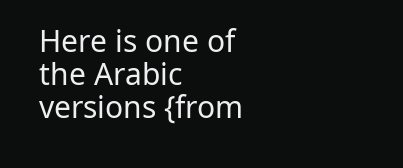Here is one of the Arabic versions {from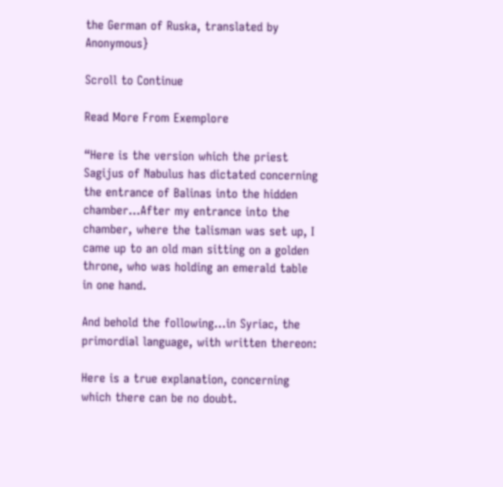the German of Ruska, translated by Anonymous}

Scroll to Continue

Read More From Exemplore

“Here is the version which the priest Sagijus of Nabulus has dictated concerning the entrance of Balinas into the hidden chamber…After my entrance into the chamber, where the talisman was set up, I came up to an old man sitting on a golden throne, who was holding an emerald table in one hand.

And behold the following…in Syriac, the primordial language, with written thereon:

Here is a true explanation, concerning which there can be no doubt.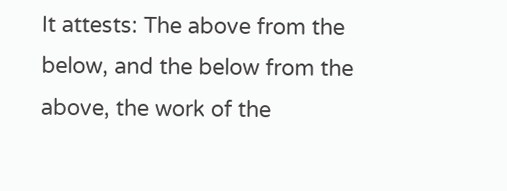It attests: The above from the below, and the below from the above, the work of the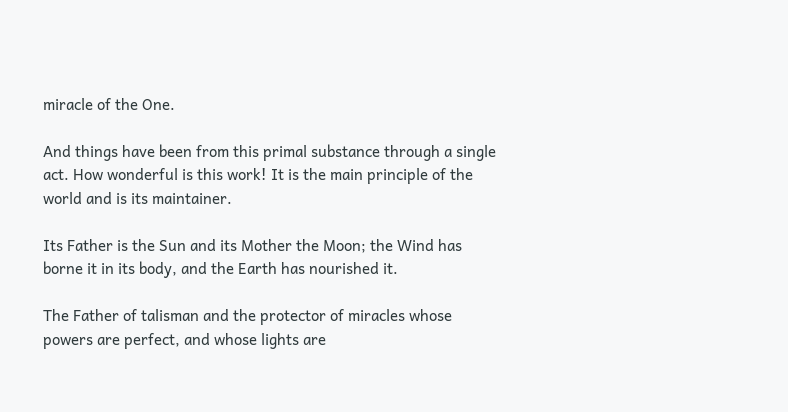miracle of the One.

And things have been from this primal substance through a single act. How wonderful is this work! It is the main principle of the world and is its maintainer.

Its Father is the Sun and its Mother the Moon; the Wind has borne it in its body, and the Earth has nourished it.

The Father of talisman and the protector of miracles whose powers are perfect, and whose lights are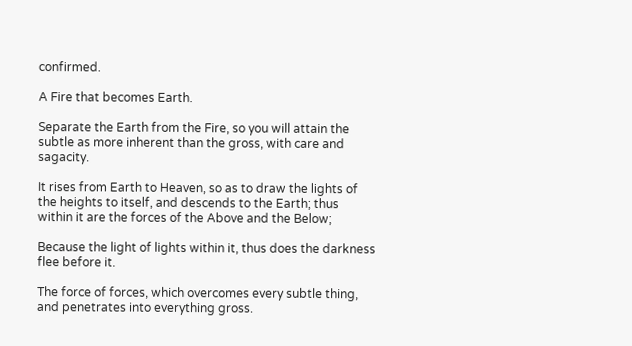confirmed.

A Fire that becomes Earth.

Separate the Earth from the Fire, so you will attain the subtle as more inherent than the gross, with care and sagacity.

It rises from Earth to Heaven, so as to draw the lights of the heights to itself, and descends to the Earth; thus within it are the forces of the Above and the Below;

Because the light of lights within it, thus does the darkness flee before it.

The force of forces, which overcomes every subtle thing, and penetrates into everything gross.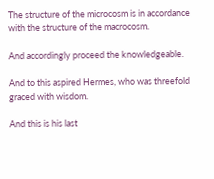The structure of the microcosm is in accordance with the structure of the macrocosm.

And accordingly proceed the knowledgeable.

And to this aspired Hermes, who was threefold graced with wisdom.

And this is his last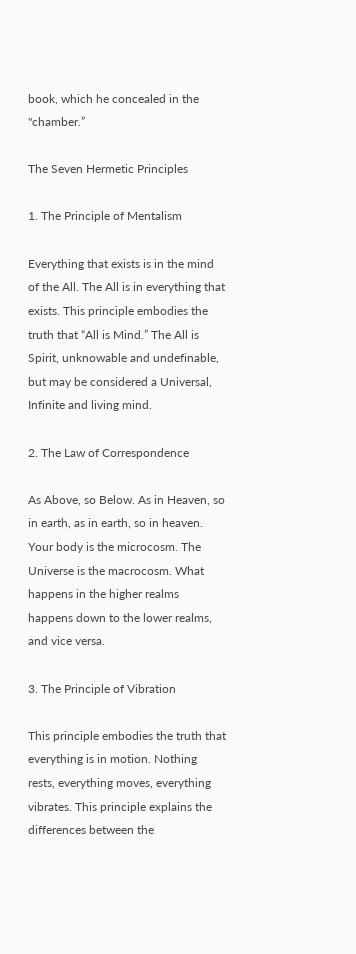book, which he concealed in the "chamber.”

The Seven Hermetic Principles

1. The Principle of Mentalism

Everything that exists is in the mind of the All. The All is in everything that exists. This principle embodies the truth that “All is Mind.” The All is Spirit, unknowable and undefinable, but may be considered a Universal, Infinite and living mind.

2. The Law of Correspondence

As Above, so Below. As in Heaven, so in earth, as in earth, so in heaven. Your body is the microcosm. The Universe is the macrocosm. What happens in the higher realms happens down to the lower realms, and vice versa.

3. The Principle of Vibration

This principle embodies the truth that everything is in motion. Nothing rests, everything moves, everything vibrates. This principle explains the differences between the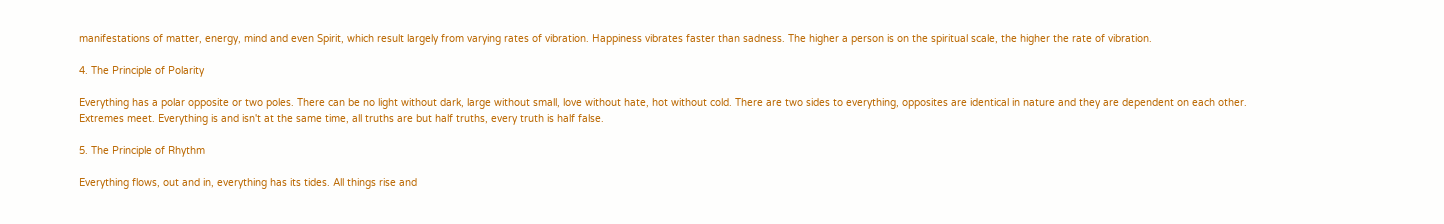manifestations of matter, energy, mind and even Spirit, which result largely from varying rates of vibration. Happiness vibrates faster than sadness. The higher a person is on the spiritual scale, the higher the rate of vibration.

4. The Principle of Polarity

Everything has a polar opposite or two poles. There can be no light without dark, large without small, love without hate, hot without cold. There are two sides to everything, opposites are identical in nature and they are dependent on each other. Extremes meet. Everything is and isn't at the same time, all truths are but half truths, every truth is half false.

5. The Principle of Rhythm

Everything flows, out and in, everything has its tides. All things rise and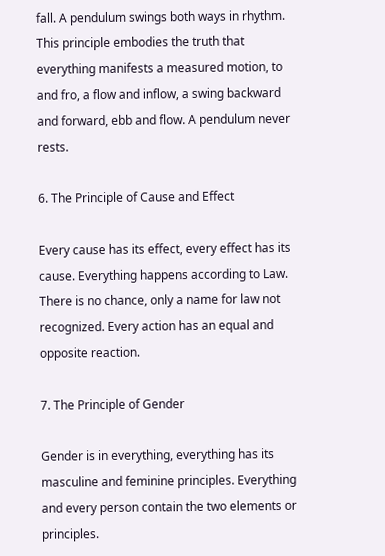fall. A pendulum swings both ways in rhythm. This principle embodies the truth that everything manifests a measured motion, to and fro, a flow and inflow, a swing backward and forward, ebb and flow. A pendulum never rests.

6. The Principle of Cause and Effect

Every cause has its effect, every effect has its cause. Everything happens according to Law. There is no chance, only a name for law not recognized. Every action has an equal and opposite reaction.

7. The Principle of Gender

Gender is in everything, everything has its masculine and feminine principles. Everything and every person contain the two elements or principles.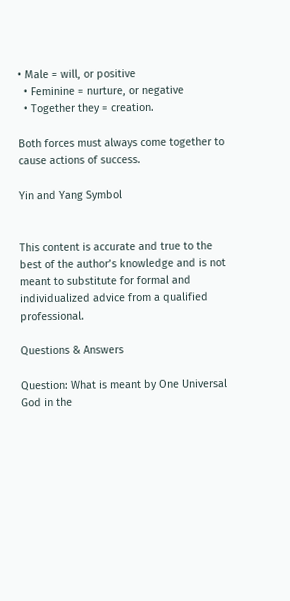• Male = will, or positive
  • Feminine = nurture, or negative
  • Together they = creation.

Both forces must always come together to cause actions of success.

Yin and Yang Symbol


This content is accurate and true to the best of the author’s knowledge and is not meant to substitute for formal and individualized advice from a qualified professional.

Questions & Answers

Question: What is meant by One Universal God in the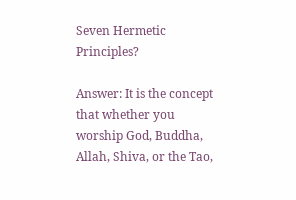Seven Hermetic Principles?

Answer: It is the concept that whether you worship God, Buddha, Allah, Shiva, or the Tao,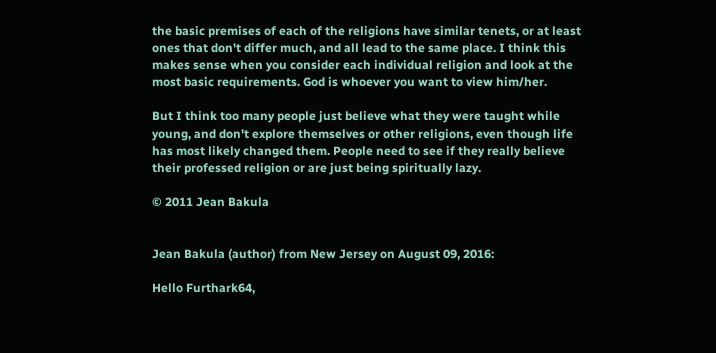the basic premises of each of the religions have similar tenets, or at least ones that don't differ much, and all lead to the same place. I think this makes sense when you consider each individual religion and look at the most basic requirements. God is whoever you want to view him/her.

But I think too many people just believe what they were taught while young, and don't explore themselves or other religions, even though life has most likely changed them. People need to see if they really believe their professed religion or are just being spiritually lazy.

© 2011 Jean Bakula


Jean Bakula (author) from New Jersey on August 09, 2016:

Hello Furthark64,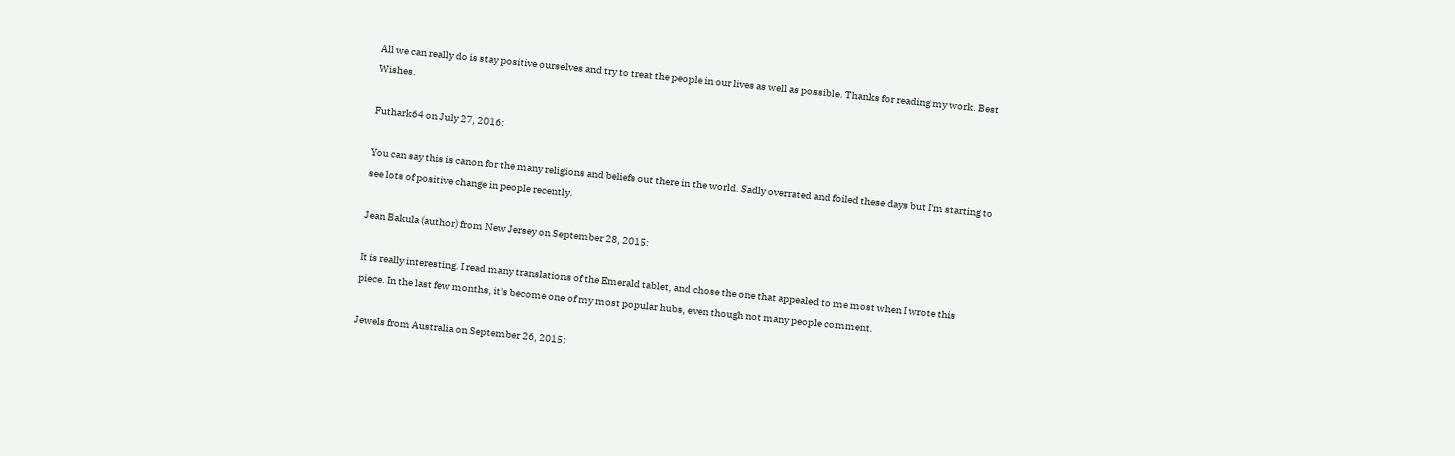All we can really do is stay positive ourselves and try to treat the people in our lives as well as possible. Thanks for reading my work. Best Wishes.

Futhark64 on July 27, 2016:

You can say this is canon for the many religions and beliefs out there in the world. Sadly overrated and foiled these days but I'm starting to see lots of positive change in people recently.

Jean Bakula (author) from New Jersey on September 28, 2015:

It is really interesting. I read many translations of the Emerald tablet, and chose the one that appealed to me most when I wrote this piece. In the last few months, it's become one of my most popular hubs, even though not many people comment.

Jewels from Australia on September 26, 2015: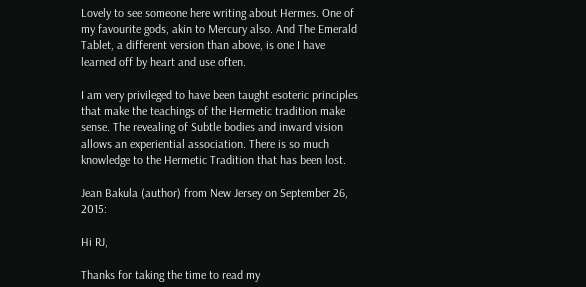Lovely to see someone here writing about Hermes. One of my favourite gods, akin to Mercury also. And The Emerald Tablet, a different version than above, is one I have learned off by heart and use often.

I am very privileged to have been taught esoteric principles that make the teachings of the Hermetic tradition make sense. The revealing of Subtle bodies and inward vision allows an experiential association. There is so much knowledge to the Hermetic Tradition that has been lost.

Jean Bakula (author) from New Jersey on September 26, 2015:

Hi RJ,

Thanks for taking the time to read my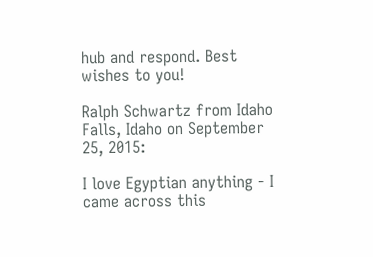hub and respond. Best wishes to you!

Ralph Schwartz from Idaho Falls, Idaho on September 25, 2015:

I love Egyptian anything - I came across this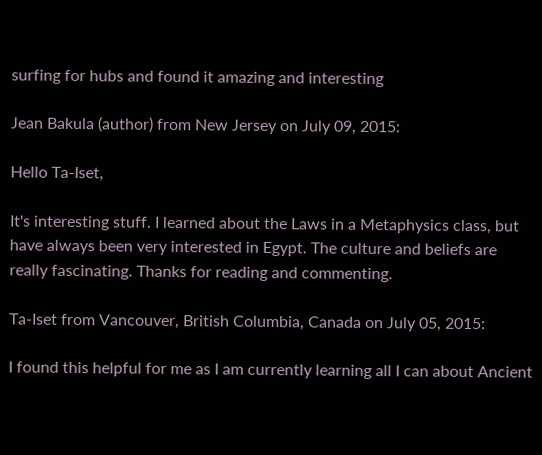surfing for hubs and found it amazing and interesting

Jean Bakula (author) from New Jersey on July 09, 2015:

Hello Ta-Iset,

It's interesting stuff. I learned about the Laws in a Metaphysics class, but have always been very interested in Egypt. The culture and beliefs are really fascinating. Thanks for reading and commenting.

Ta-Iset from Vancouver, British Columbia, Canada on July 05, 2015:

I found this helpful for me as I am currently learning all I can about Ancient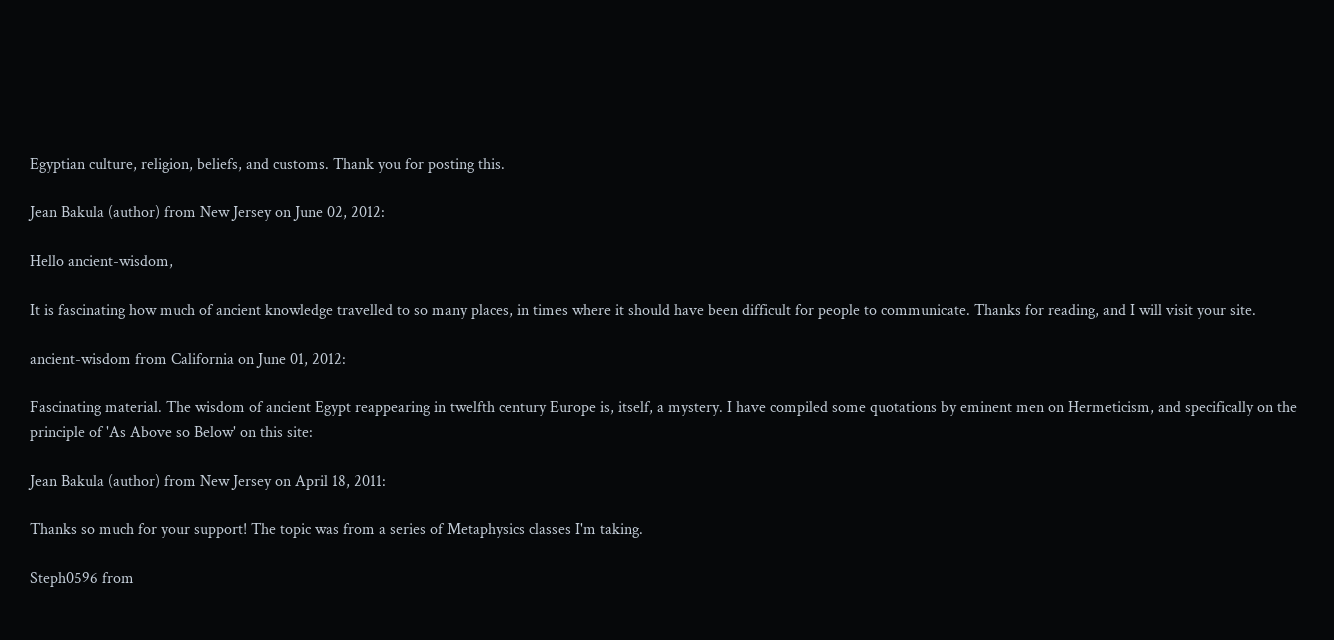Egyptian culture, religion, beliefs, and customs. Thank you for posting this.

Jean Bakula (author) from New Jersey on June 02, 2012:

Hello ancient-wisdom,

It is fascinating how much of ancient knowledge travelled to so many places, in times where it should have been difficult for people to communicate. Thanks for reading, and I will visit your site.

ancient-wisdom from California on June 01, 2012:

Fascinating material. The wisdom of ancient Egypt reappearing in twelfth century Europe is, itself, a mystery. I have compiled some quotations by eminent men on Hermeticism, and specifically on the principle of 'As Above so Below' on this site:

Jean Bakula (author) from New Jersey on April 18, 2011:

Thanks so much for your support! The topic was from a series of Metaphysics classes I'm taking.

Steph0596 from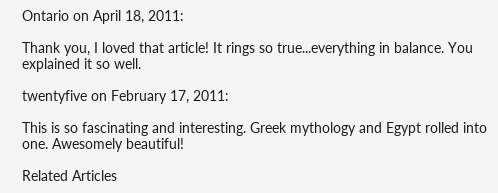Ontario on April 18, 2011:

Thank you, I loved that article! It rings so true...everything in balance. You explained it so well.

twentyfive on February 17, 2011:

This is so fascinating and interesting. Greek mythology and Egypt rolled into one. Awesomely beautiful!

Related Articles